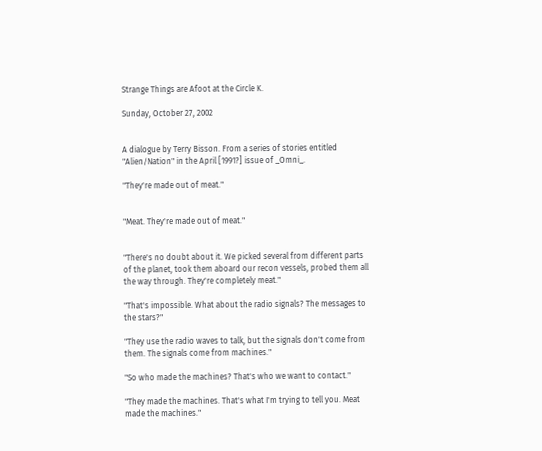Strange Things are Afoot at the Circle K.

Sunday, October 27, 2002


A dialogue by Terry Bisson. From a series of stories entitled
"Alien/Nation" in the April [1991?] issue of _Omni_.

"They're made out of meat."


"Meat. They're made out of meat."


"There's no doubt about it. We picked several from different parts
of the planet, took them aboard our recon vessels, probed them all
the way through. They're completely meat."

"That's impossible. What about the radio signals? The messages to
the stars?"

"They use the radio waves to talk, but the signals don't come from
them. The signals come from machines."

"So who made the machines? That's who we want to contact."

"They made the machines. That's what I'm trying to tell you. Meat
made the machines."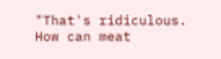"That's ridiculous. How can meat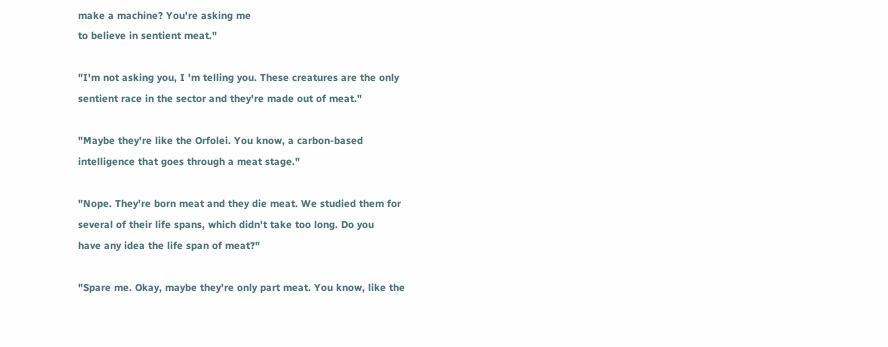make a machine? You're asking me
to believe in sentient meat."

"I'm not asking you, I 'm telling you. These creatures are the only
sentient race in the sector and they're made out of meat."

"Maybe they're like the Orfolei. You know, a carbon-based
intelligence that goes through a meat stage."

"Nope. They're born meat and they die meat. We studied them for
several of their life spans, which didn't take too long. Do you
have any idea the life span of meat?"

"Spare me. Okay, maybe they're only part meat. You know, like the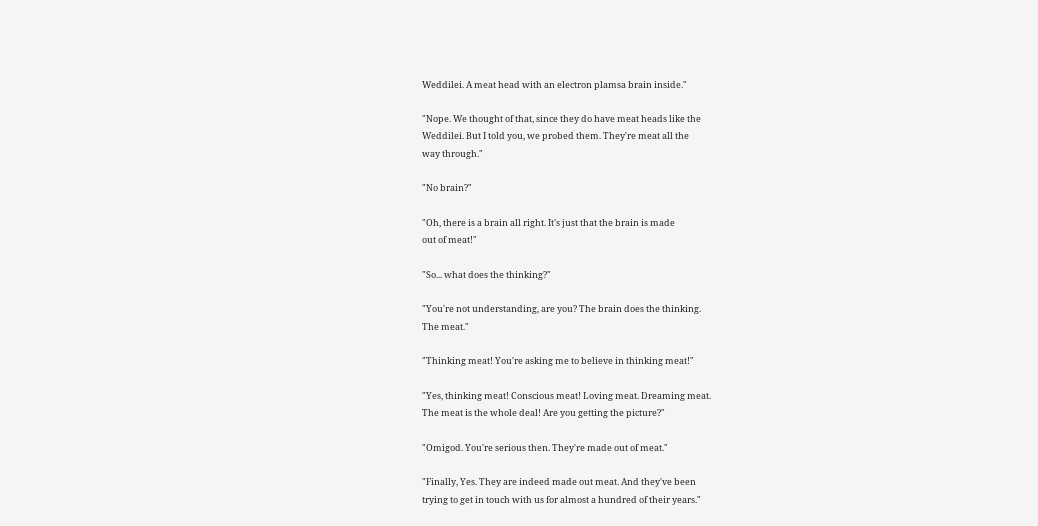Weddilei. A meat head with an electron plamsa brain inside."

"Nope. We thought of that, since they do have meat heads like the
Weddilei. But I told you, we probed them. They're meat all the
way through."

"No brain?"

"Oh, there is a brain all right. It's just that the brain is made
out of meat!"

"So... what does the thinking?"

"You're not understanding, are you? The brain does the thinking.
The meat."

"Thinking meat! You're asking me to believe in thinking meat!"

"Yes, thinking meat! Conscious meat! Loving meat. Dreaming meat.
The meat is the whole deal! Are you getting the picture?"

"Omigod. You're serious then. They're made out of meat."

"Finally, Yes. They are indeed made out meat. And they've been
trying to get in touch with us for almost a hundred of their years."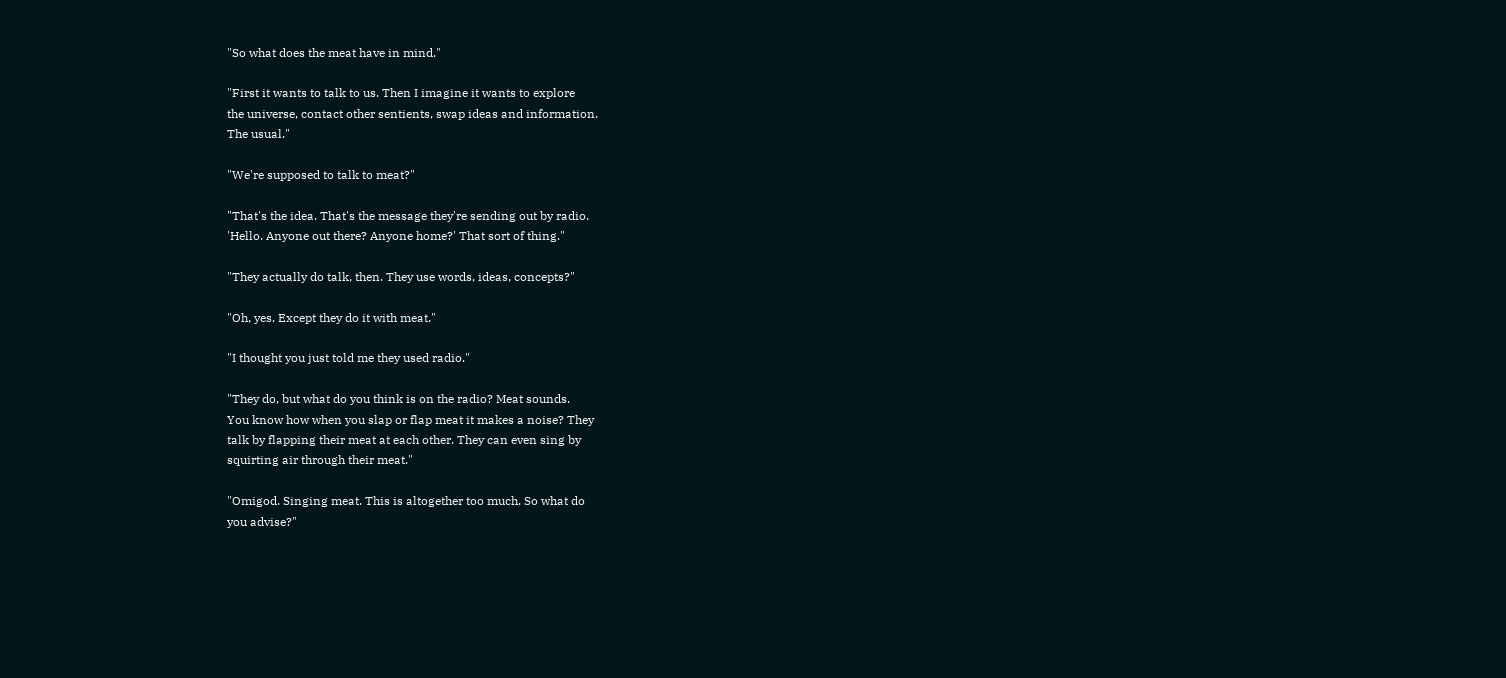"So what does the meat have in mind."

"First it wants to talk to us. Then I imagine it wants to explore
the universe, contact other sentients, swap ideas and information.
The usual."

"We're supposed to talk to meat?"

"That's the idea. That's the message they're sending out by radio.
'Hello. Anyone out there? Anyone home?' That sort of thing."

"They actually do talk, then. They use words, ideas, concepts?"

"Oh, yes. Except they do it with meat."

"I thought you just told me they used radio."

"They do, but what do you think is on the radio? Meat sounds.
You know how when you slap or flap meat it makes a noise? They
talk by flapping their meat at each other. They can even sing by
squirting air through their meat."

"Omigod. Singing meat. This is altogether too much. So what do
you advise?"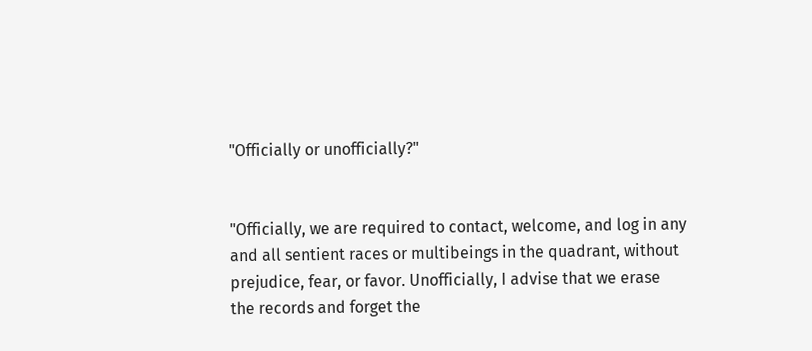"Officially or unofficially?"


"Officially, we are required to contact, welcome, and log in any
and all sentient races or multibeings in the quadrant, without
prejudice, fear, or favor. Unofficially, I advise that we erase
the records and forget the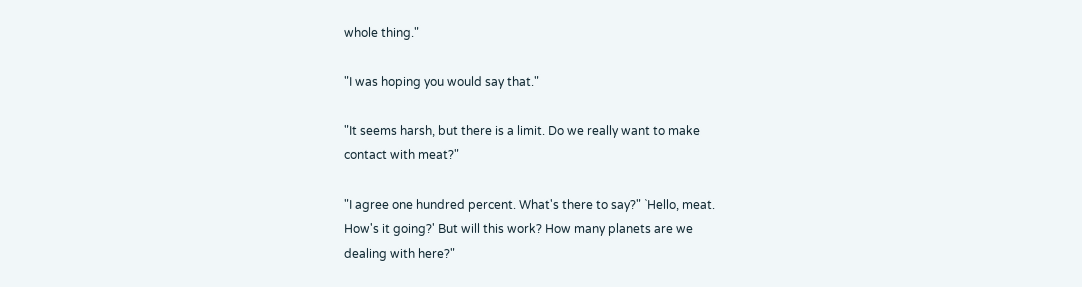whole thing."

"I was hoping you would say that."

"It seems harsh, but there is a limit. Do we really want to make
contact with meat?"

"I agree one hundred percent. What's there to say?" `Hello, meat.
How's it going?' But will this work? How many planets are we
dealing with here?"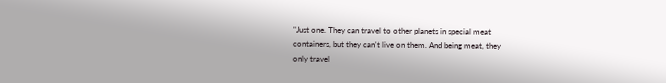"Just one. They can travel to other planets in special meat
containers, but they can't live on them. And being meat, they
only travel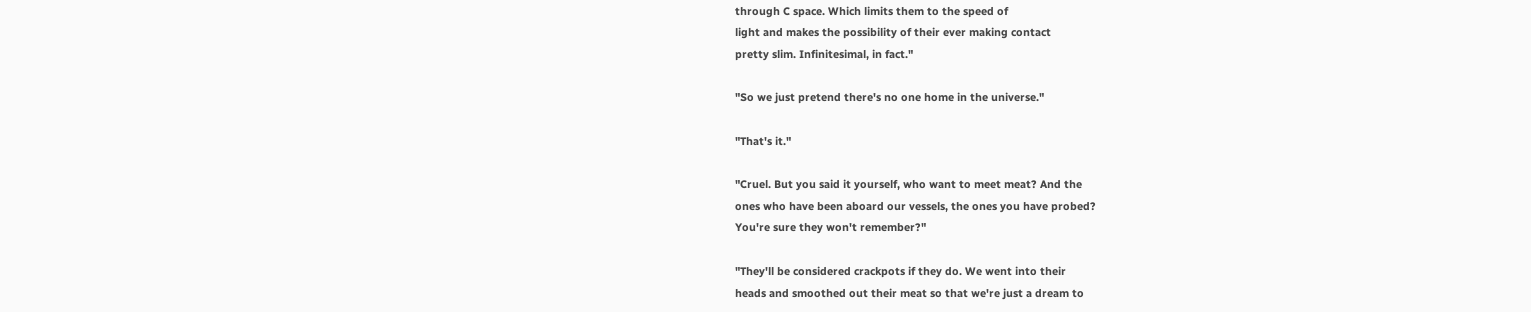through C space. Which limits them to the speed of
light and makes the possibility of their ever making contact
pretty slim. Infinitesimal, in fact."

"So we just pretend there's no one home in the universe."

"That's it."

"Cruel. But you said it yourself, who want to meet meat? And the
ones who have been aboard our vessels, the ones you have probed?
You're sure they won't remember?"

"They'll be considered crackpots if they do. We went into their
heads and smoothed out their meat so that we're just a dream to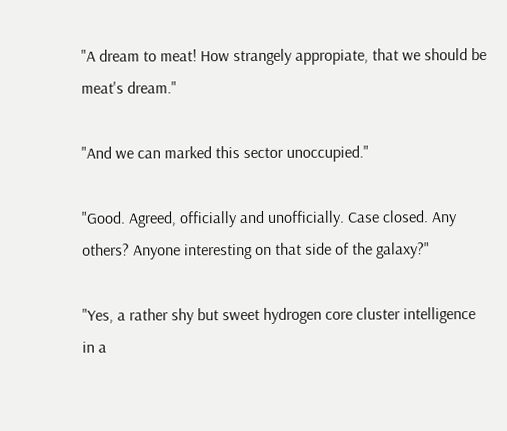"A dream to meat! How strangely appropiate, that we should be
meat's dream."

"And we can marked this sector unoccupied."

"Good. Agreed, officially and unofficially. Case closed. Any
others? Anyone interesting on that side of the galaxy?"

"Yes, a rather shy but sweet hydrogen core cluster intelligence
in a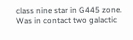class nine star in G445 zone. Was in contact two galactic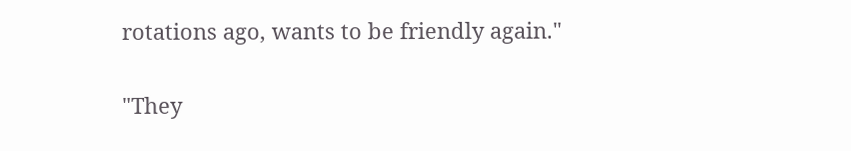rotations ago, wants to be friendly again."

"They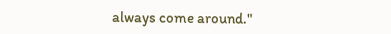always come around."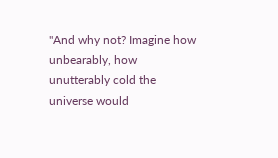"And why not? Imagine how unbearably, how unutterably cold the
universe would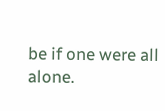be if one were all alone.